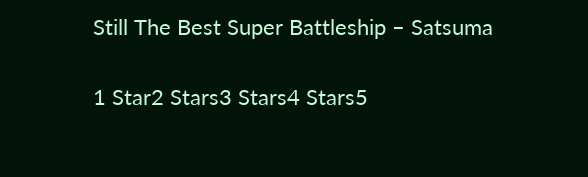Still The Best Super Battleship – Satsuma

1 Star2 Stars3 Stars4 Stars5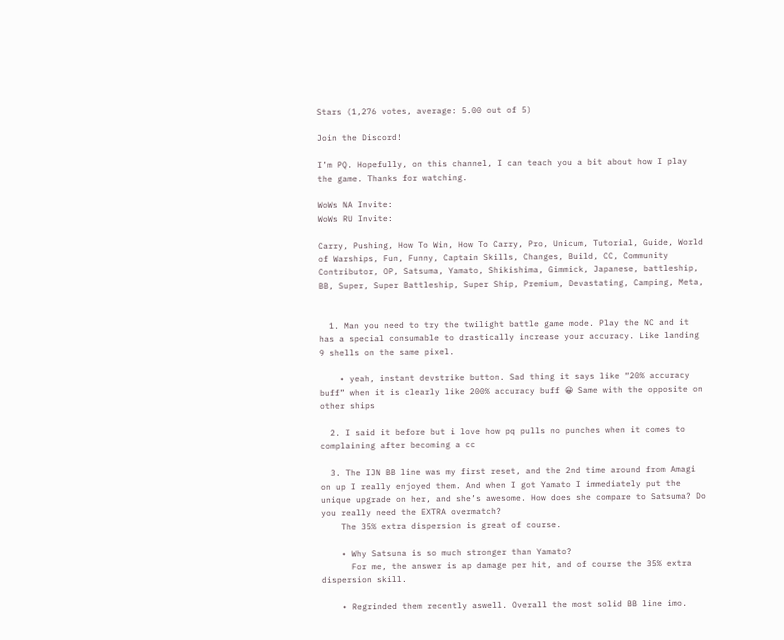Stars (1,276 votes, average: 5.00 out of 5)

Join the Discord!

I’m PQ. Hopefully, on this channel, I can teach you a bit about how I play the game. Thanks for watching.

WoWs NA Invite:
WoWs RU Invite:

Carry, Pushing, How To Win, How To Carry, Pro, Unicum, Tutorial, Guide, World of Warships, Fun, Funny, Captain Skills, Changes, Build, CC, Community Contributor, OP, Satsuma, Yamato, Shikishima, Gimmick, Japanese, battleship, BB, Super, Super Battleship, Super Ship, Premium, Devastating, Camping, Meta,


  1. Man you need to try the twilight battle game mode. Play the NC and it has a special consumable to drastically increase your accuracy. Like landing 9 shells on the same pixel.

    • yeah, instant devstrike button. Sad thing it says like “20% accuracy buff” when it is clearly like 200% accuracy buff 😀 Same with the opposite on other ships

  2. I said it before but i love how pq pulls no punches when it comes to complaining after becoming a cc

  3. The IJN BB line was my first reset, and the 2nd time around from Amagi on up I really enjoyed them. And when I got Yamato I immediately put the unique upgrade on her, and she’s awesome. How does she compare to Satsuma? Do you really need the EXTRA overmatch?
    The 35% extra dispersion is great of course.

    • Why Satsuna is so much stronger than Yamato?
      For me, the answer is ap damage per hit, and of course the 35% extra dispersion skill.

    • Regrinded them recently aswell. Overall the most solid BB line imo.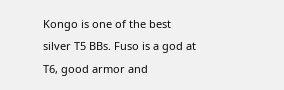Kongo is one of the best silver T5 BBs. Fuso is a god at T6, good armor and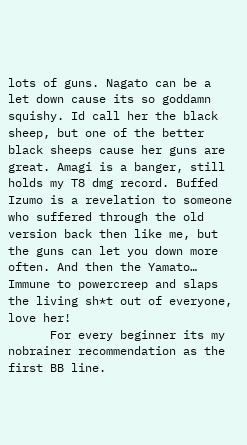lots of guns. Nagato can be a let down cause its so goddamn squishy. Id call her the black sheep, but one of the better black sheeps cause her guns are great. Amagi is a banger, still holds my T8 dmg record. Buffed Izumo is a revelation to someone who suffered through the old version back then like me, but the guns can let you down more often. And then the Yamato… Immune to powercreep and slaps the living sh*t out of everyone, love her!
      For every beginner its my nobrainer recommendation as the first BB line.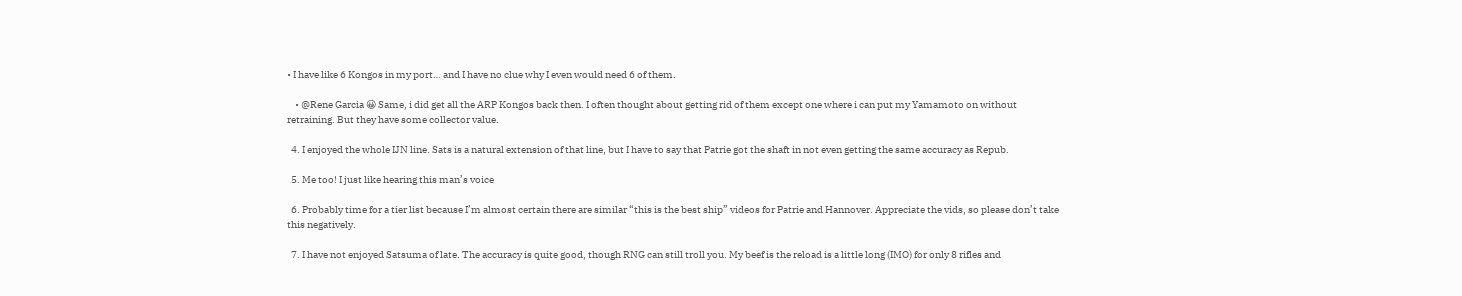• I have like 6 Kongos in my port… and I have no clue why I even would need 6 of them.

    • @Rene Garcia 😀 Same, i did get all the ARP Kongos back then. I often thought about getting rid of them except one where i can put my Yamamoto on without retraining. But they have some collector value.

  4. I enjoyed the whole IJN line. Sats is a natural extension of that line, but I have to say that Patrie got the shaft in not even getting the same accuracy as Repub.

  5. Me too! I just like hearing this man’s voice

  6. Probably time for a tier list because I’m almost certain there are similar “this is the best ship” videos for Patrie and Hannover. Appreciate the vids, so please don’t take this negatively.

  7. I have not enjoyed Satsuma of late. The accuracy is quite good, though RNG can still troll you. My beef is the reload is a little long (IMO) for only 8 rifles and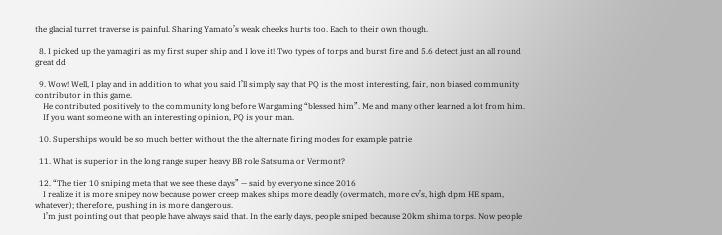the glacial turret traverse is painful. Sharing Yamato’s weak cheeks hurts too. Each to their own though.

  8. I picked up the yamagiri as my first super ship and I love it! Two types of torps and burst fire and 5.6 detect just an all round great dd

  9. Wow! Well, I play and in addition to what you said I’ll simply say that PQ is the most interesting, fair, non biased community contributor in this game.
    He contributed positively to the community long before Wargaming “blessed him”. Me and many other learned a lot from him.
    If you want someone with an interesting opinion, PQ is your man.

  10. Superships would be so much better without the the alternate firing modes for example patrie

  11. What is superior in the long range super heavy BB role Satsuma or Vermont?

  12. “The tier 10 sniping meta that we see these days” — said by everyone since 2016
    I realize it is more snipey now because power creep makes ships more deadly (overmatch, more cv’s, high dpm HE spam, whatever); therefore, pushing in is more dangerous.
    I’m just pointing out that people have always said that. In the early days, people sniped because 20km shima torps. Now people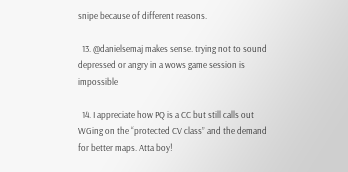snipe because of different reasons.

  13. @danielsemaj makes sense. trying not to sound depressed or angry in a wows game session is impossible

  14. I appreciate how PQ is a CC but still calls out WGing on the “protected CV class” and the demand for better maps. Atta boy!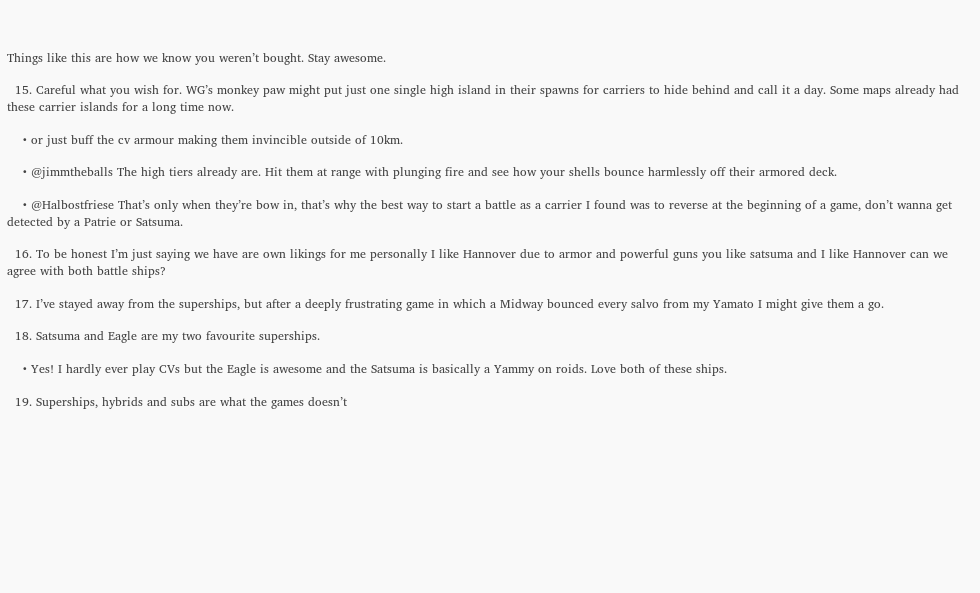Things like this are how we know you weren’t bought. Stay awesome.

  15. Careful what you wish for. WG’s monkey paw might put just one single high island in their spawns for carriers to hide behind and call it a day. Some maps already had these carrier islands for a long time now.

    • or just buff the cv armour making them invincible outside of 10km.

    • @jimmtheballs The high tiers already are. Hit them at range with plunging fire and see how your shells bounce harmlessly off their armored deck.

    • @Halbostfriese That’s only when they’re bow in, that’s why the best way to start a battle as a carrier I found was to reverse at the beginning of a game, don’t wanna get detected by a Patrie or Satsuma.

  16. To be honest I’m just saying we have are own likings for me personally I like Hannover due to armor and powerful guns you like satsuma and I like Hannover can we agree with both battle ships?

  17. I’ve stayed away from the superships, but after a deeply frustrating game in which a Midway bounced every salvo from my Yamato I might give them a go.

  18. Satsuma and Eagle are my two favourite superships.

    • Yes! I hardly ever play CVs but the Eagle is awesome and the Satsuma is basically a Yammy on roids. Love both of these ships.

  19. Superships, hybrids and subs are what the games doesn’t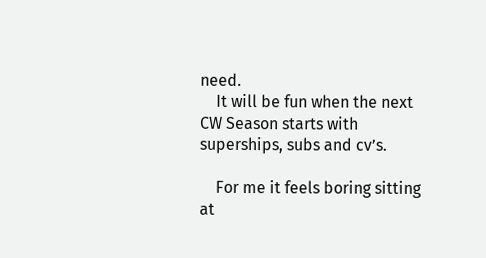need.
    It will be fun when the next CW Season starts with superships, subs and cv’s.

    For me it feels boring sitting at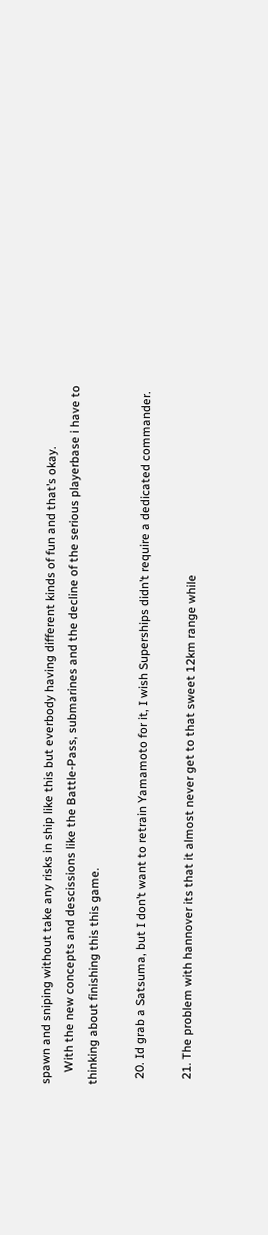spawn and sniping without take any risks in ship like this but everbody having different kinds of fun and that’s okay.
    With the new concepts and descissions like the Battle-Pass, submarines and the decline of the serious playerbase i have to thinking about finishing this this game.

  20. Id grab a Satsuma, but I don’t want to retrain Yamamoto for it, I wish Superships didn’t require a dedicated commander.

  21. The problem with hannover its that it almost never get to that sweet 12km range while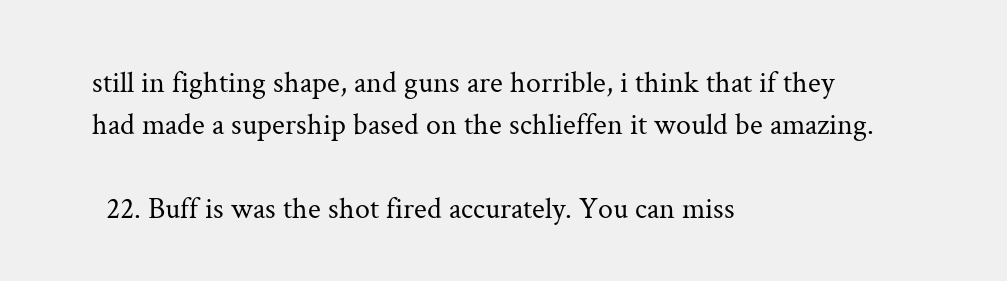still in fighting shape, and guns are horrible, i think that if they had made a supership based on the schlieffen it would be amazing.

  22. Buff is was the shot fired accurately. You can miss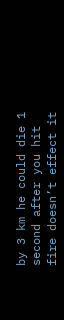by 3 km he could die 1 second after you hit fire doesn’t effect it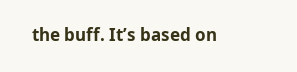the buff. It’s based on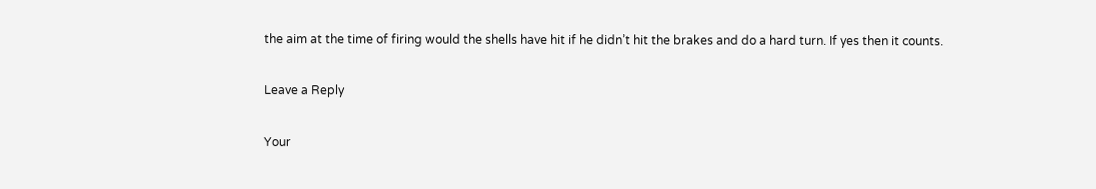the aim at the time of firing would the shells have hit if he didn’t hit the brakes and do a hard turn. If yes then it counts.

Leave a Reply

Your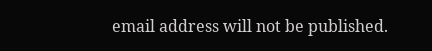email address will not be published.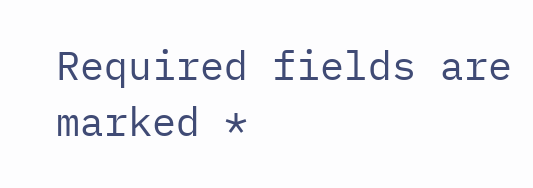Required fields are marked *